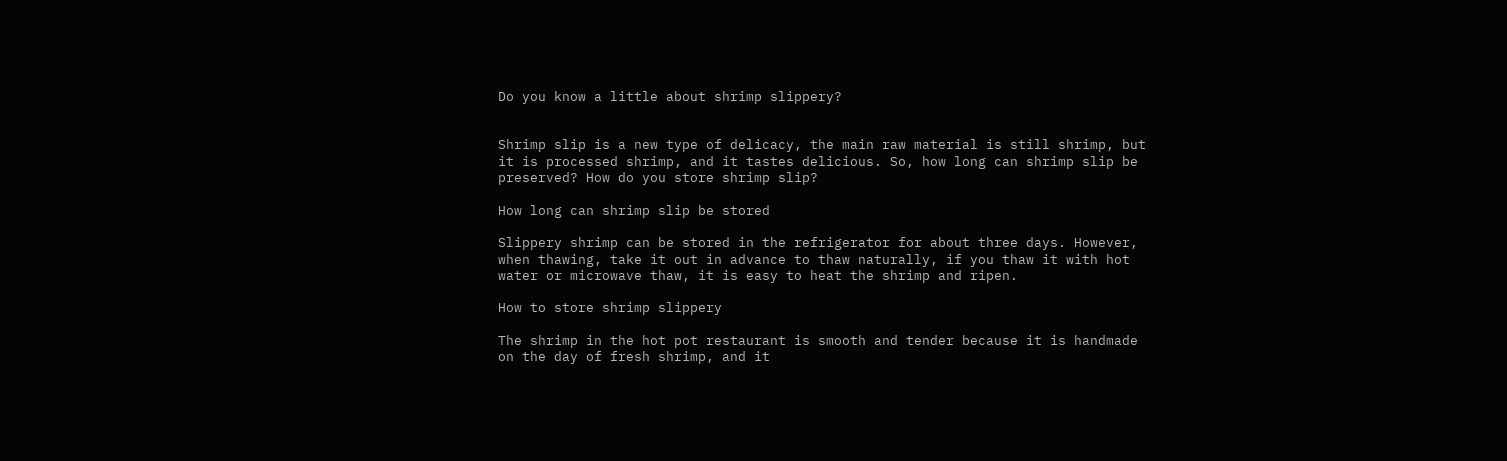Do you know a little about shrimp slippery?


Shrimp slip is a new type of delicacy, the main raw material is still shrimp, but it is processed shrimp, and it tastes delicious. So, how long can shrimp slip be preserved? How do you store shrimp slip?

How long can shrimp slip be stored

Slippery shrimp can be stored in the refrigerator for about three days. However, when thawing, take it out in advance to thaw naturally, if you thaw it with hot water or microwave thaw, it is easy to heat the shrimp and ripen.

How to store shrimp slippery

The shrimp in the hot pot restaurant is smooth and tender because it is handmade on the day of fresh shrimp, and it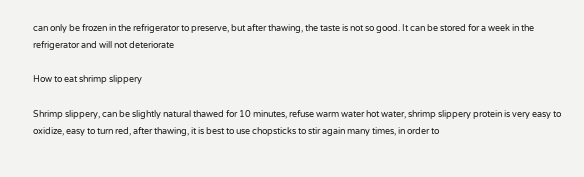can only be frozen in the refrigerator to preserve, but after thawing, the taste is not so good. It can be stored for a week in the refrigerator and will not deteriorate

How to eat shrimp slippery

Shrimp slippery, can be slightly natural thawed for 10 minutes, refuse warm water hot water, shrimp slippery protein is very easy to oxidize, easy to turn red, after thawing, it is best to use chopsticks to stir again many times, in order to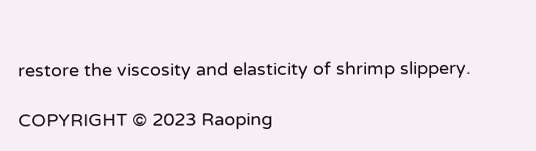restore the viscosity and elasticity of shrimp slippery.

COPYRIGHT © 2023 Raoping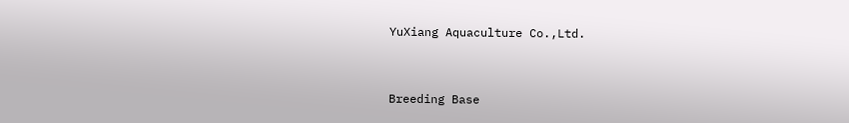YuXiang Aquaculture Co.,Ltd.



Breeding Base